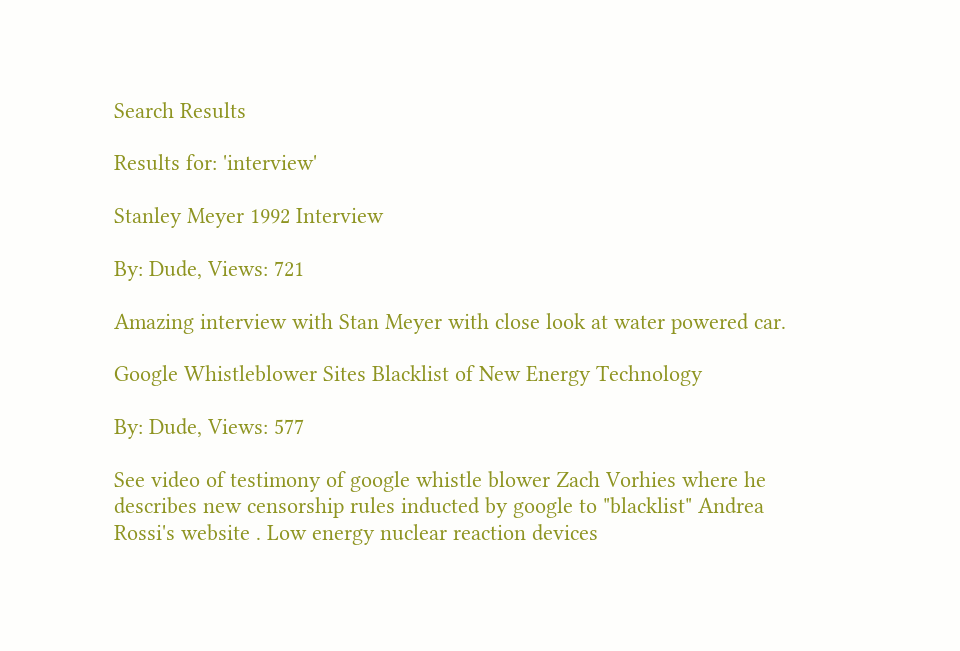Search Results

Results for: 'interview'

Stanley Meyer 1992 Interview

By: Dude, Views: 721

Amazing interview with Stan Meyer with close look at water powered car.

Google Whistleblower Sites Blacklist of New Energy Technology

By: Dude, Views: 577

See video of testimony of google whistle blower Zach Vorhies where he describes new censorship rules inducted by google to "blacklist" Andrea Rossi's website . Low energy nuclear reaction devices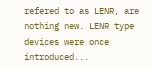refered to as LENR, are nothing new. LENR type devices were once introduced...